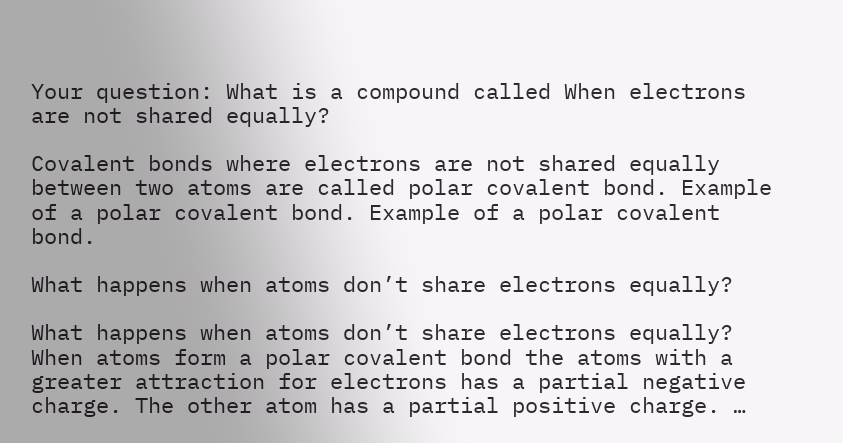Your question: What is a compound called When electrons are not shared equally?

Covalent bonds where electrons are not shared equally between two atoms are called polar covalent bond. Example of a polar covalent bond. Example of a polar covalent bond.

What happens when atoms don’t share electrons equally?

What happens when atoms don’t share electrons equally? When atoms form a polar covalent bond the atoms with a greater attraction for electrons has a partial negative charge. The other atom has a partial positive charge. …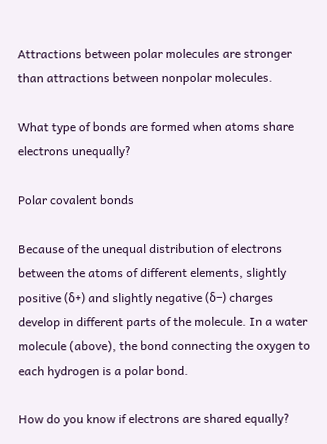Attractions between polar molecules are stronger than attractions between nonpolar molecules.

What type of bonds are formed when atoms share electrons unequally?

Polar covalent bonds

Because of the unequal distribution of electrons between the atoms of different elements, slightly positive (δ+) and slightly negative (δ–) charges develop in different parts of the molecule. In a water molecule (above), the bond connecting the oxygen to each hydrogen is a polar bond.

How do you know if electrons are shared equally?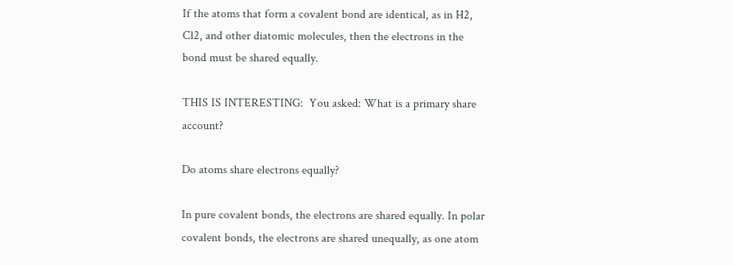If the atoms that form a covalent bond are identical, as in H2, Cl2, and other diatomic molecules, then the electrons in the bond must be shared equally.

THIS IS INTERESTING:  You asked: What is a primary share account?

Do atoms share electrons equally?

In pure covalent bonds, the electrons are shared equally. In polar covalent bonds, the electrons are shared unequally, as one atom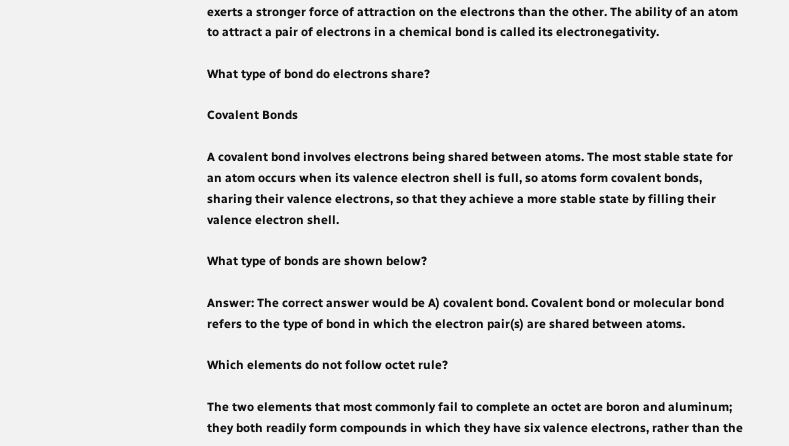exerts a stronger force of attraction on the electrons than the other. The ability of an atom to attract a pair of electrons in a chemical bond is called its electronegativity.

What type of bond do electrons share?

Covalent Bonds

A covalent bond involves electrons being shared between atoms. The most stable state for an atom occurs when its valence electron shell is full, so atoms form covalent bonds, sharing their valence electrons, so that they achieve a more stable state by filling their valence electron shell.

What type of bonds are shown below?

Answer: The correct answer would be A) covalent bond. Covalent bond or molecular bond refers to the type of bond in which the electron pair(s) are shared between atoms.

Which elements do not follow octet rule?

The two elements that most commonly fail to complete an octet are boron and aluminum; they both readily form compounds in which they have six valence electrons, rather than the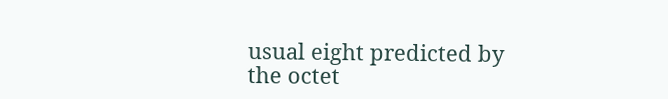usual eight predicted by the octet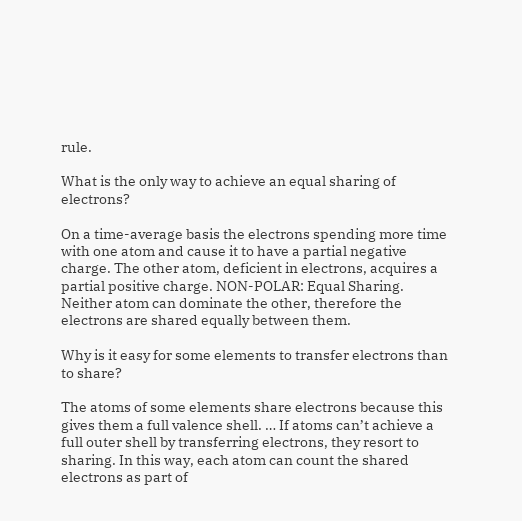rule.

What is the only way to achieve an equal sharing of electrons?

On a time-average basis the electrons spending more time with one atom and cause it to have a partial negative charge. The other atom, deficient in electrons, acquires a partial positive charge. NON-POLAR: Equal Sharing. Neither atom can dominate the other, therefore the electrons are shared equally between them.

Why is it easy for some elements to transfer electrons than to share?

The atoms of some elements share electrons because this gives them a full valence shell. … If atoms can’t achieve a full outer shell by transferring electrons, they resort to sharing. In this way, each atom can count the shared electrons as part of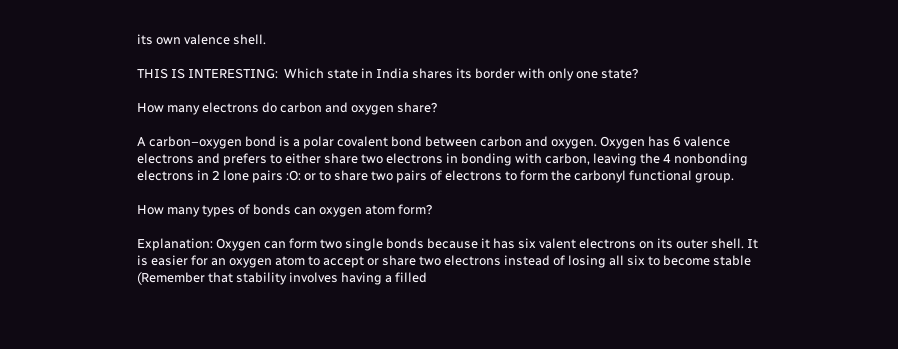its own valence shell.

THIS IS INTERESTING:  Which state in India shares its border with only one state?

How many electrons do carbon and oxygen share?

A carbon–oxygen bond is a polar covalent bond between carbon and oxygen. Oxygen has 6 valence electrons and prefers to either share two electrons in bonding with carbon, leaving the 4 nonbonding electrons in 2 lone pairs :O: or to share two pairs of electrons to form the carbonyl functional group.

How many types of bonds can oxygen atom form?

Explanation: Oxygen can form two single bonds because it has six valent electrons on its outer shell. It is easier for an oxygen atom to accept or share two electrons instead of losing all six to become stable (Remember that stability involves having a filled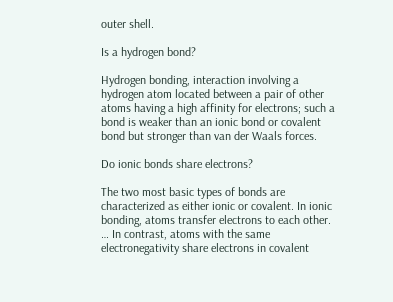outer shell.

Is a hydrogen bond?

Hydrogen bonding, interaction involving a hydrogen atom located between a pair of other atoms having a high affinity for electrons; such a bond is weaker than an ionic bond or covalent bond but stronger than van der Waals forces.

Do ionic bonds share electrons?

The two most basic types of bonds are characterized as either ionic or covalent. In ionic bonding, atoms transfer electrons to each other. … In contrast, atoms with the same electronegativity share electrons in covalent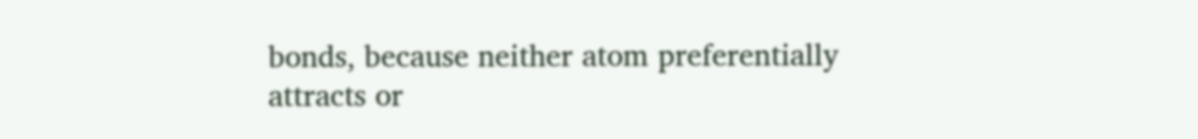bonds, because neither atom preferentially attracts or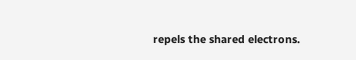repels the shared electrons.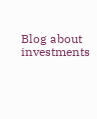Blog about investments